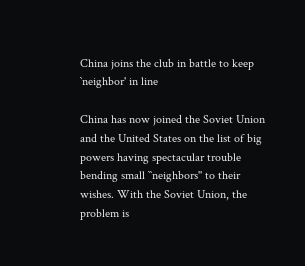China joins the club in battle to keep `neighbor' in line

China has now joined the Soviet Union and the United States on the list of big powers having spectacular trouble bending small ``neighbors'' to their wishes. With the Soviet Union, the problem is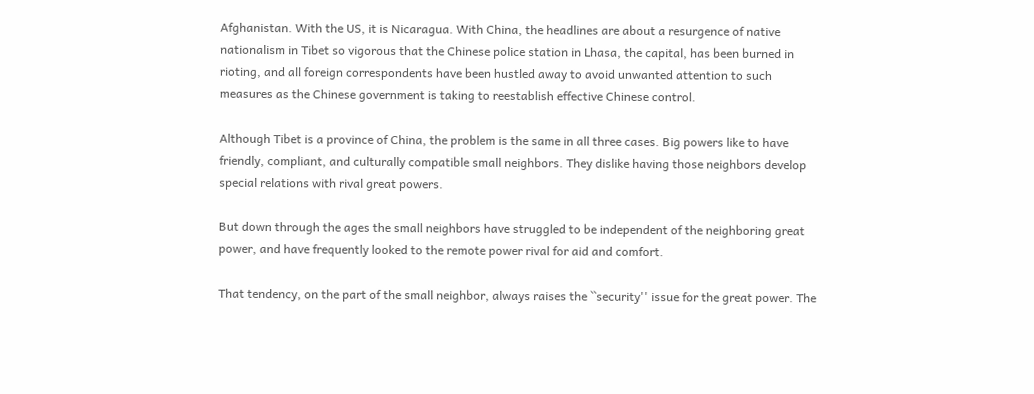Afghanistan. With the US, it is Nicaragua. With China, the headlines are about a resurgence of native nationalism in Tibet so vigorous that the Chinese police station in Lhasa, the capital, has been burned in rioting, and all foreign correspondents have been hustled away to avoid unwanted attention to such measures as the Chinese government is taking to reestablish effective Chinese control.

Although Tibet is a province of China, the problem is the same in all three cases. Big powers like to have friendly, compliant, and culturally compatible small neighbors. They dislike having those neighbors develop special relations with rival great powers.

But down through the ages the small neighbors have struggled to be independent of the neighboring great power, and have frequently looked to the remote power rival for aid and comfort.

That tendency, on the part of the small neighbor, always raises the ``security'' issue for the great power. The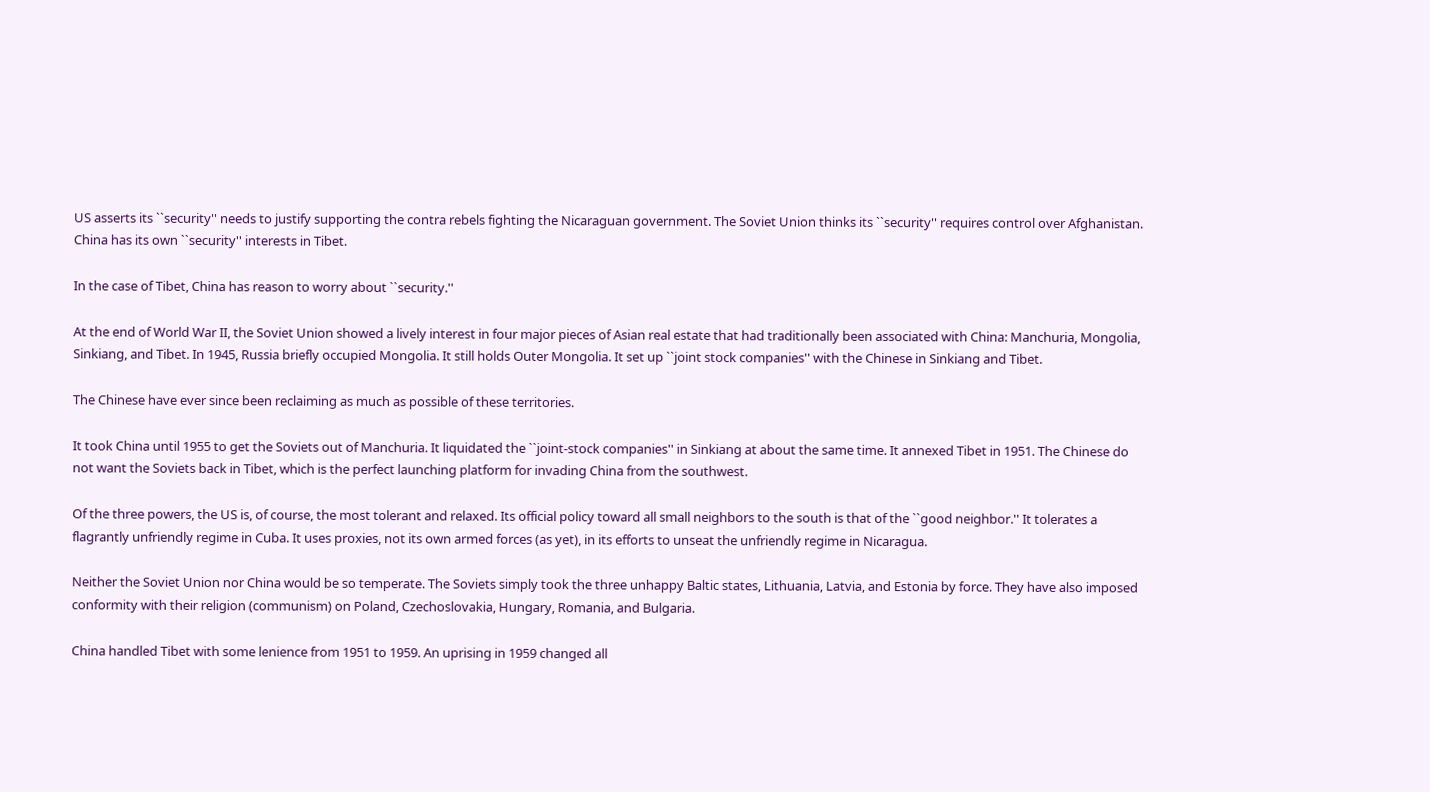US asserts its ``security'' needs to justify supporting the contra rebels fighting the Nicaraguan government. The Soviet Union thinks its ``security'' requires control over Afghanistan. China has its own ``security'' interests in Tibet.

In the case of Tibet, China has reason to worry about ``security.''

At the end of World War II, the Soviet Union showed a lively interest in four major pieces of Asian real estate that had traditionally been associated with China: Manchuria, Mongolia, Sinkiang, and Tibet. In 1945, Russia briefly occupied Mongolia. It still holds Outer Mongolia. It set up ``joint stock companies'' with the Chinese in Sinkiang and Tibet.

The Chinese have ever since been reclaiming as much as possible of these territories.

It took China until 1955 to get the Soviets out of Manchuria. It liquidated the ``joint-stock companies'' in Sinkiang at about the same time. It annexed Tibet in 1951. The Chinese do not want the Soviets back in Tibet, which is the perfect launching platform for invading China from the southwest.

Of the three powers, the US is, of course, the most tolerant and relaxed. Its official policy toward all small neighbors to the south is that of the ``good neighbor.'' It tolerates a flagrantly unfriendly regime in Cuba. It uses proxies, not its own armed forces (as yet), in its efforts to unseat the unfriendly regime in Nicaragua.

Neither the Soviet Union nor China would be so temperate. The Soviets simply took the three unhappy Baltic states, Lithuania, Latvia, and Estonia by force. They have also imposed conformity with their religion (communism) on Poland, Czechoslovakia, Hungary, Romania, and Bulgaria.

China handled Tibet with some lenience from 1951 to 1959. An uprising in 1959 changed all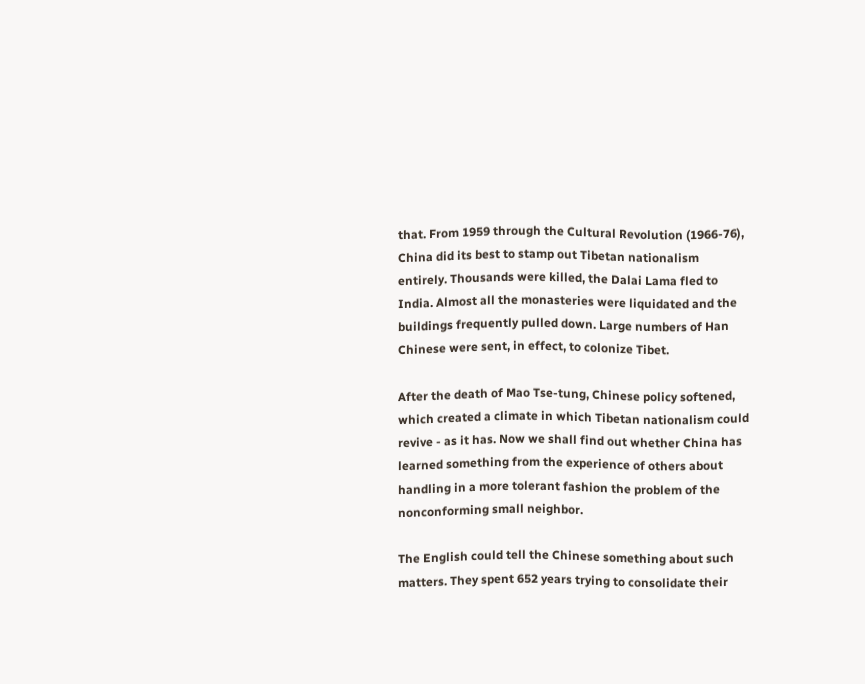that. From 1959 through the Cultural Revolution (1966-76), China did its best to stamp out Tibetan nationalism entirely. Thousands were killed, the Dalai Lama fled to India. Almost all the monasteries were liquidated and the buildings frequently pulled down. Large numbers of Han Chinese were sent, in effect, to colonize Tibet.

After the death of Mao Tse-tung, Chinese policy softened, which created a climate in which Tibetan nationalism could revive - as it has. Now we shall find out whether China has learned something from the experience of others about handling in a more tolerant fashion the problem of the nonconforming small neighbor.

The English could tell the Chinese something about such matters. They spent 652 years trying to consolidate their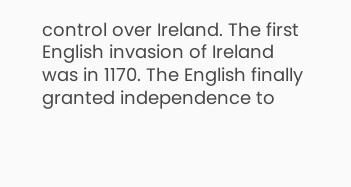control over Ireland. The first English invasion of Ireland was in 1170. The English finally granted independence to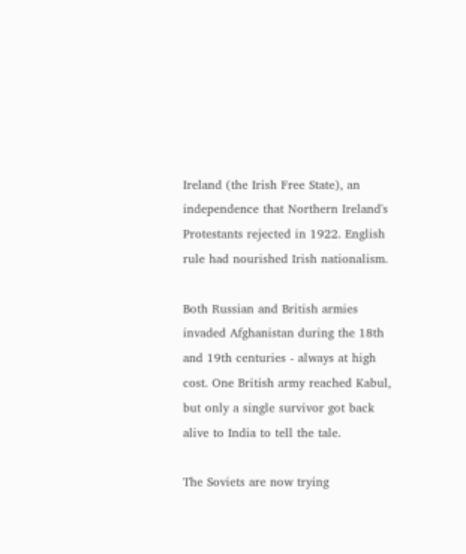Ireland (the Irish Free State), an independence that Northern Ireland's Protestants rejected in 1922. English rule had nourished Irish nationalism.

Both Russian and British armies invaded Afghanistan during the 18th and 19th centuries - always at high cost. One British army reached Kabul, but only a single survivor got back alive to India to tell the tale.

The Soviets are now trying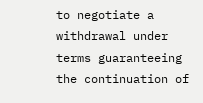to negotiate a withdrawal under terms guaranteeing the continuation of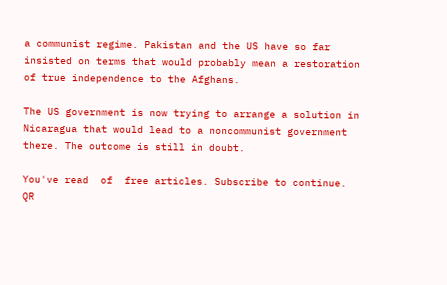a communist regime. Pakistan and the US have so far insisted on terms that would probably mean a restoration of true independence to the Afghans.

The US government is now trying to arrange a solution in Nicaragua that would lead to a noncommunist government there. The outcome is still in doubt.

You've read  of  free articles. Subscribe to continue.
QR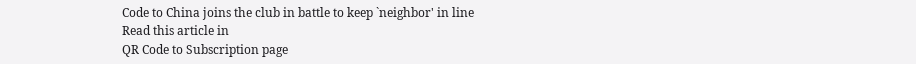Code to China joins the club in battle to keep `neighbor' in line
Read this article in
QR Code to Subscription page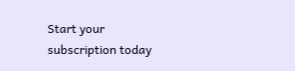Start your subscription today